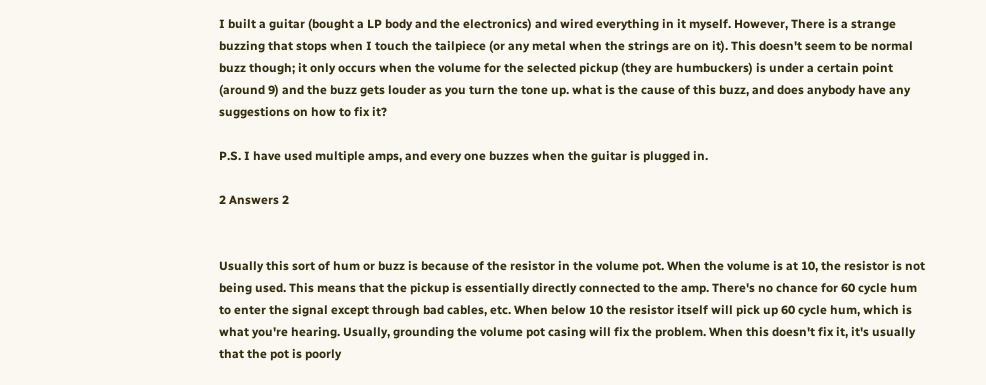I built a guitar (bought a LP body and the electronics) and wired everything in it myself. However, There is a strange buzzing that stops when I touch the tailpiece (or any metal when the strings are on it). This doesn't seem to be normal buzz though; it only occurs when the volume for the selected pickup (they are humbuckers) is under a certain point (around 9) and the buzz gets louder as you turn the tone up. what is the cause of this buzz, and does anybody have any suggestions on how to fix it?

P.S. I have used multiple amps, and every one buzzes when the guitar is plugged in.

2 Answers 2


Usually this sort of hum or buzz is because of the resistor in the volume pot. When the volume is at 10, the resistor is not being used. This means that the pickup is essentially directly connected to the amp. There's no chance for 60 cycle hum to enter the signal except through bad cables, etc. When below 10 the resistor itself will pick up 60 cycle hum, which is what you're hearing. Usually, grounding the volume pot casing will fix the problem. When this doesn't fix it, it's usually that the pot is poorly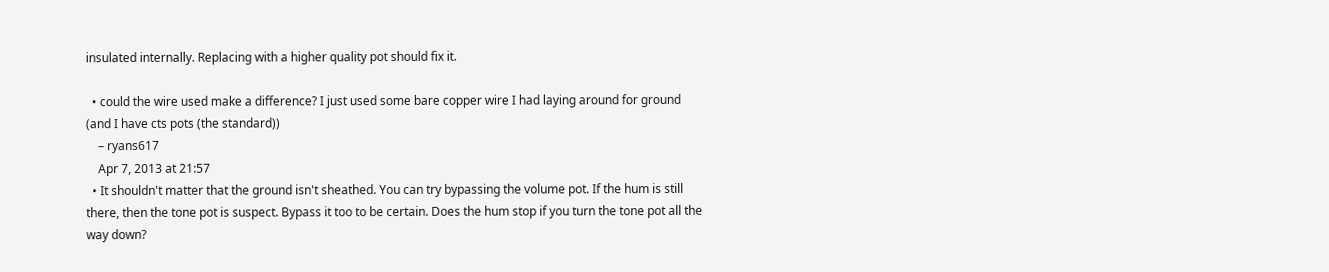insulated internally. Replacing with a higher quality pot should fix it.

  • could the wire used make a difference? I just used some bare copper wire I had laying around for ground (and I have cts pots (the standard))
    – ryans617
    Apr 7, 2013 at 21:57
  • It shouldn't matter that the ground isn't sheathed. You can try bypassing the volume pot. If the hum is still there, then the tone pot is suspect. Bypass it too to be certain. Does the hum stop if you turn the tone pot all the way down?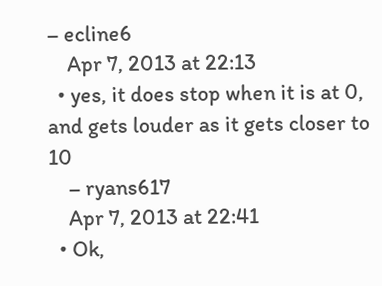– ecline6
    Apr 7, 2013 at 22:13
  • yes, it does stop when it is at 0, and gets louder as it gets closer to 10
    – ryans617
    Apr 7, 2013 at 22:41
  • Ok,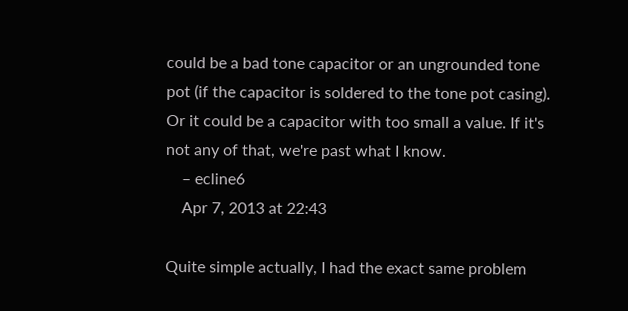could be a bad tone capacitor or an ungrounded tone pot (if the capacitor is soldered to the tone pot casing). Or it could be a capacitor with too small a value. If it's not any of that, we're past what I know.
    – ecline6
    Apr 7, 2013 at 22:43

Quite simple actually, I had the exact same problem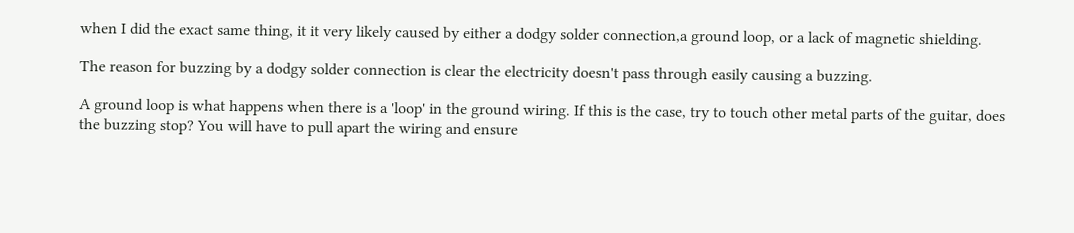when I did the exact same thing, it it very likely caused by either a dodgy solder connection,a ground loop, or a lack of magnetic shielding.

The reason for buzzing by a dodgy solder connection is clear the electricity doesn't pass through easily causing a buzzing.

A ground loop is what happens when there is a 'loop' in the ground wiring. If this is the case, try to touch other metal parts of the guitar, does the buzzing stop? You will have to pull apart the wiring and ensure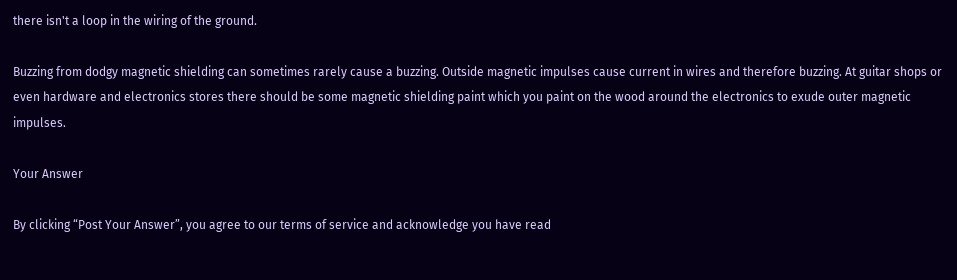there isn't a loop in the wiring of the ground.

Buzzing from dodgy magnetic shielding can sometimes rarely cause a buzzing. Outside magnetic impulses cause current in wires and therefore buzzing. At guitar shops or even hardware and electronics stores there should be some magnetic shielding paint which you paint on the wood around the electronics to exude outer magnetic impulses.

Your Answer

By clicking “Post Your Answer”, you agree to our terms of service and acknowledge you have read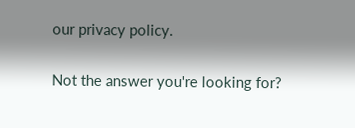our privacy policy.

Not the answer you're looking for?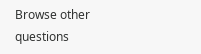Browse other questions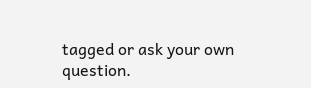tagged or ask your own question.